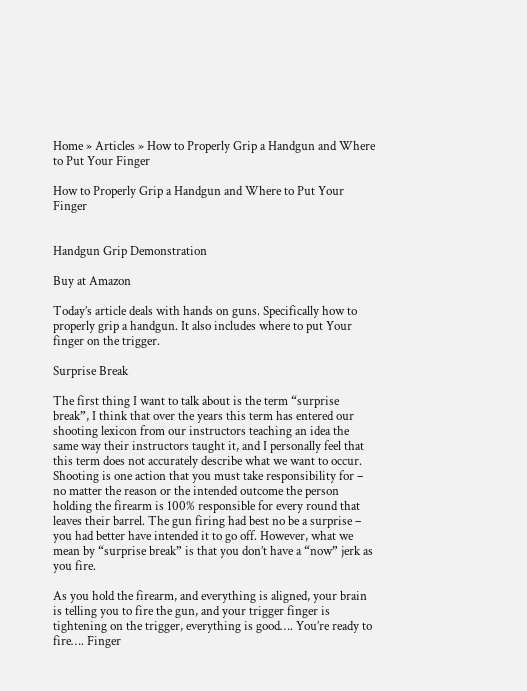Home » Articles » How to Properly Grip a Handgun and Where to Put Your Finger

How to Properly Grip a Handgun and Where to Put Your Finger


Handgun Grip Demonstration

Buy at Amazon

Today’s article deals with hands on guns. Specifically how to properly grip a handgun. It also includes where to put Your finger on the trigger.

Surprise Break

The first thing I want to talk about is the term “surprise break”, I think that over the years this term has entered our shooting lexicon from our instructors teaching an idea the same way their instructors taught it, and I personally feel that this term does not accurately describe what we want to occur. Shooting is one action that you must take responsibility for – no matter the reason or the intended outcome the person holding the firearm is 100% responsible for every round that leaves their barrel. The gun firing had best no be a surprise – you had better have intended it to go off. However, what we mean by “surprise break” is that you don’t have a “now” jerk as you fire.

As you hold the firearm, and everything is aligned, your brain is telling you to fire the gun, and your trigger finger is tightening on the trigger, everything is good…. You’re ready to fire…. Finger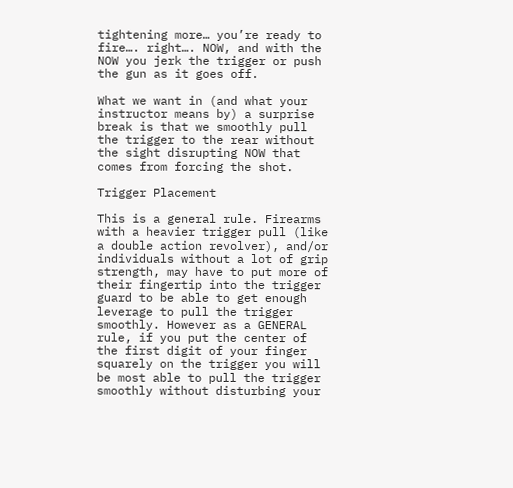tightening more… you’re ready to fire…. right…. NOW, and with the NOW you jerk the trigger or push the gun as it goes off.

What we want in (and what your instructor means by) a surprise break is that we smoothly pull the trigger to the rear without the sight disrupting NOW that comes from forcing the shot.

Trigger Placement

This is a general rule. Firearms with a heavier trigger pull (like a double action revolver), and/or individuals without a lot of grip strength, may have to put more of their fingertip into the trigger guard to be able to get enough leverage to pull the trigger smoothly. However as a GENERAL rule, if you put the center of the first digit of your finger squarely on the trigger you will be most able to pull the trigger smoothly without disturbing your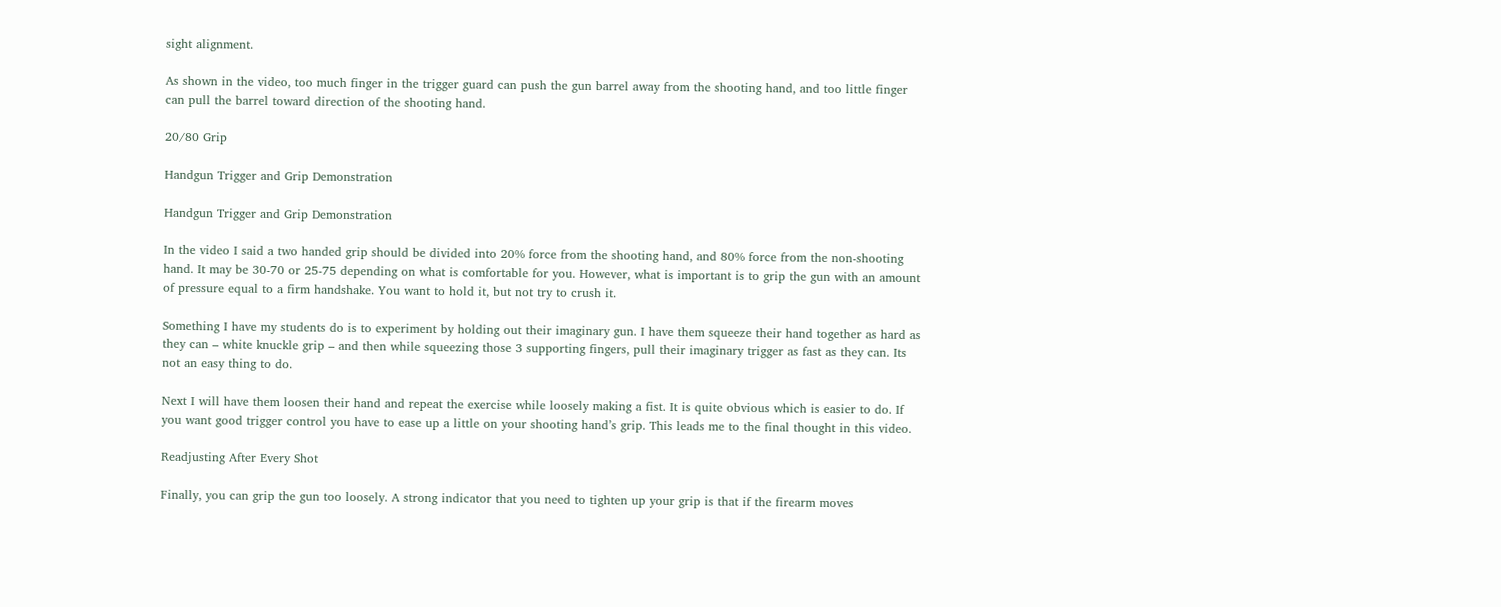sight alignment.

As shown in the video, too much finger in the trigger guard can push the gun barrel away from the shooting hand, and too little finger can pull the barrel toward direction of the shooting hand.

20/80 Grip

Handgun Trigger and Grip Demonstration

Handgun Trigger and Grip Demonstration

In the video I said a two handed grip should be divided into 20% force from the shooting hand, and 80% force from the non-shooting hand. It may be 30-70 or 25-75 depending on what is comfortable for you. However, what is important is to grip the gun with an amount of pressure equal to a firm handshake. You want to hold it, but not try to crush it.

Something I have my students do is to experiment by holding out their imaginary gun. I have them squeeze their hand together as hard as they can – white knuckle grip – and then while squeezing those 3 supporting fingers, pull their imaginary trigger as fast as they can. Its not an easy thing to do.

Next I will have them loosen their hand and repeat the exercise while loosely making a fist. It is quite obvious which is easier to do. If you want good trigger control you have to ease up a little on your shooting hand’s grip. This leads me to the final thought in this video.

Readjusting After Every Shot

Finally, you can grip the gun too loosely. A strong indicator that you need to tighten up your grip is that if the firearm moves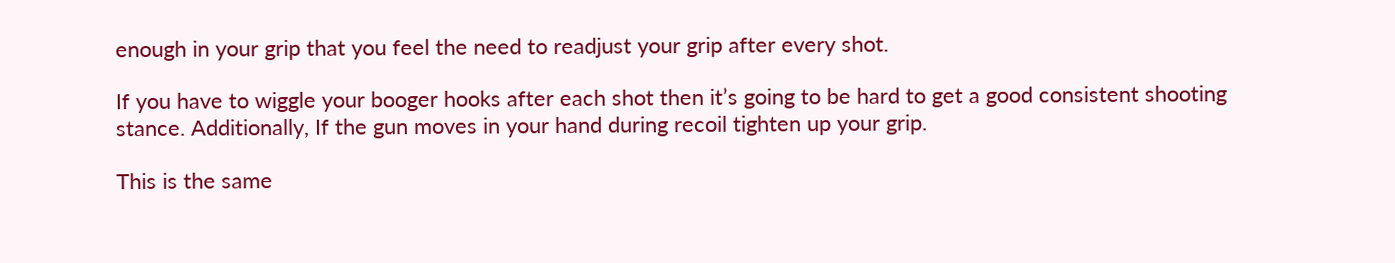enough in your grip that you feel the need to readjust your grip after every shot.

If you have to wiggle your booger hooks after each shot then it’s going to be hard to get a good consistent shooting stance. Additionally, If the gun moves in your hand during recoil tighten up your grip.

This is the same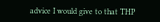advice I would give to that THP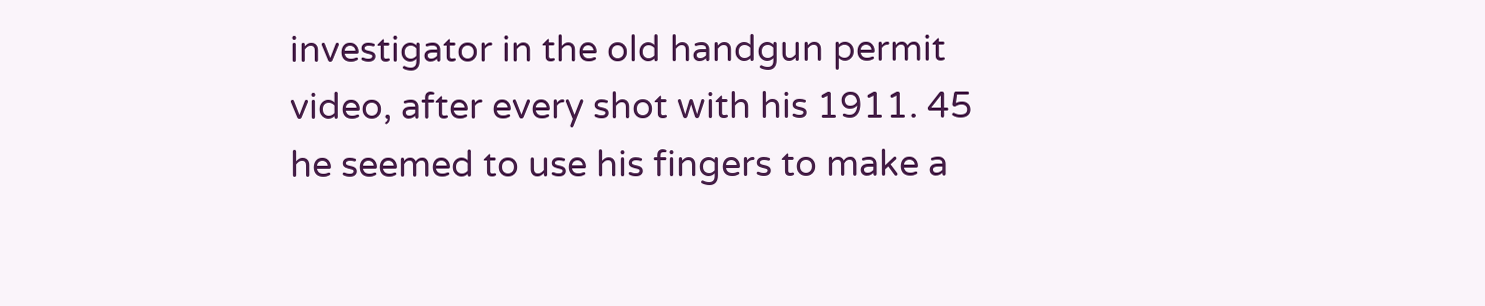investigator in the old handgun permit video, after every shot with his 1911. 45 he seemed to use his fingers to make a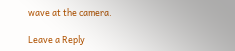wave at the camera.

Leave a Reply